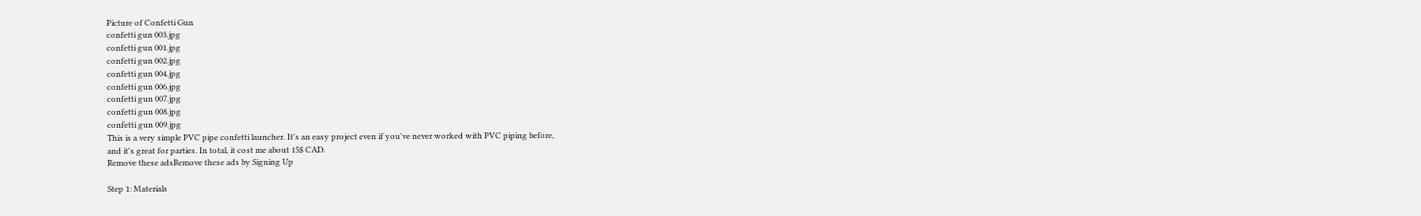Picture of Confetti Gun
confetti gun 003.jpg
confetti gun 001.jpg
confetti gun 002.jpg
confetti gun 004.jpg
confetti gun 006.jpg
confetti gun 007.jpg
confetti gun 008.jpg
confetti gun 009.jpg
This is a very simple PVC pipe confetti launcher. It's an easy project even if you've never worked with PVC piping before,
and it's great for parties. In total, it cost me about 15$ CAD.
Remove these adsRemove these ads by Signing Up

Step 1: Materials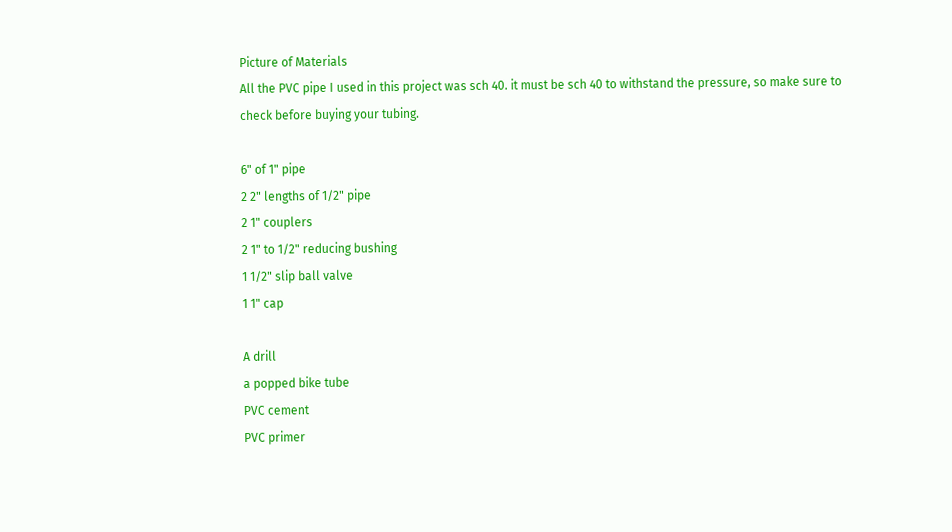Picture of Materials
All the PVC pipe I used in this project was sch 40. it must be sch 40 to withstand the pressure, so make sure to check before buying your tubing.

6" of 1" pipe
2 2" lengths of 1/2" pipe
2 1" couplers
2 1" to 1/2" reducing bushing
1 1/2" slip ball valve
1 1" cap

A drill
a popped bike tube
PVC cement
PVC primer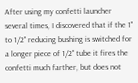After using my confetti launcher several times, I discovered that if the 1" to 1/2" reducing bushing is switched for a longer piece of 1/2" tube it fires the confetti much farther, but does not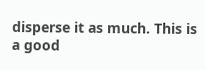disperse it as much. This is a good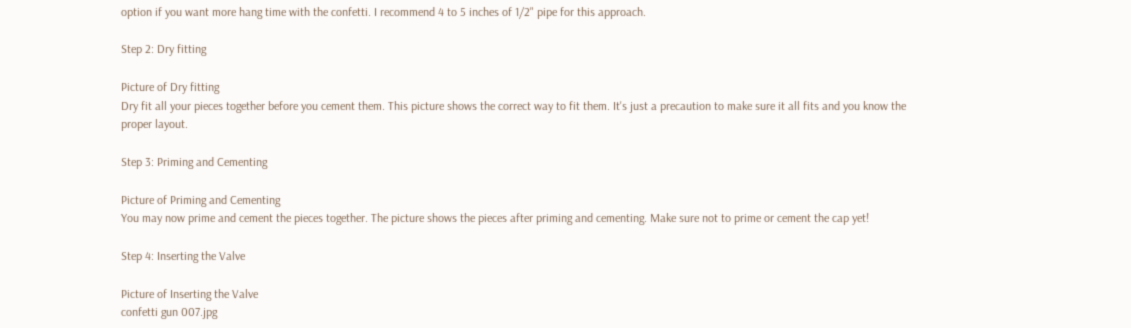option if you want more hang time with the confetti. I recommend 4 to 5 inches of 1/2" pipe for this approach.

Step 2: Dry fitting

Picture of Dry fitting
Dry fit all your pieces together before you cement them. This picture shows the correct way to fit them. It's just a precaution to make sure it all fits and you know the proper layout.

Step 3: Priming and Cementing

Picture of Priming and Cementing
You may now prime and cement the pieces together. The picture shows the pieces after priming and cementing. Make sure not to prime or cement the cap yet!

Step 4: Inserting the Valve

Picture of Inserting the Valve
confetti gun 007.jpg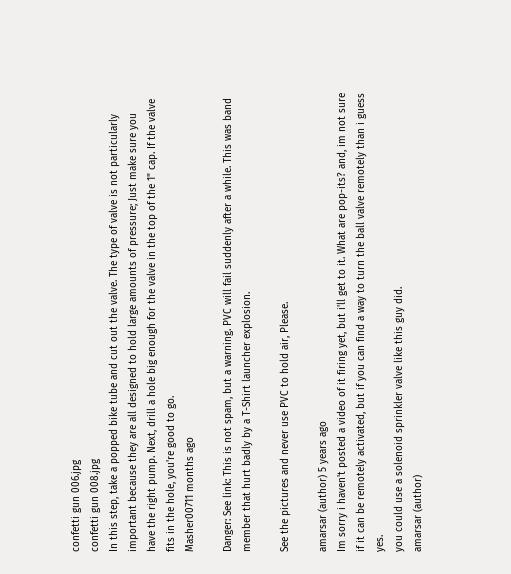confetti gun 006.jpg
confetti gun 008.jpg
In this step, take a popped bike tube and cut out the valve. The type of valve is not particularly important because they are all designed to hold large amounts of pressure; Just make sure you have the right pump. Next, drill a hole big enough for the valve in the top of the 1" cap. If the valve fits in the hole, you're good to go.
Masher00711 months ago

Danger: See link: This is not spam, but a warning. PVC will fail suddenly after a while. This was band member that hurt badly by a T-Shirt launcher explosion.

See the pictures and never use PVC to hold air, Please.

amarsar (author) 5 years ago
Im sorry i haven't posted a video of it firing yet, but i'll get to it. What are pop-its? and, im not sure if it can be remotely activated, but if you can find a way to turn the ball valve remotely than i guess yes.
you could use a solenoid sprinkler valve like this guy did.
amarsar (author)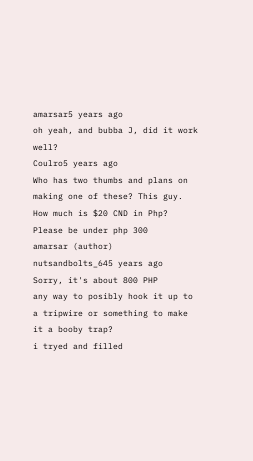amarsar5 years ago
oh yeah, and bubba J, did it work well?
Coulro5 years ago
Who has two thumbs and plans on making one of these? This guy.
How much is $20 CND in Php? Please be under php 300
amarsar (author)  nutsandbolts_645 years ago
Sorry, it's about 800 PHP
any way to posibly hook it up to a tripwire or something to make it a booby trap?
i tryed and filled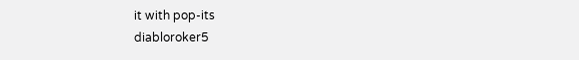it with pop-its
diabloroker5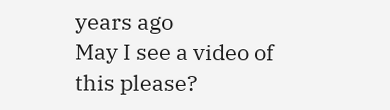years ago
May I see a video of this please?